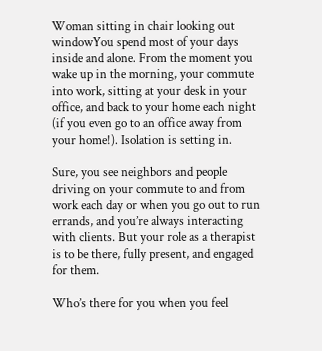Woman sitting in chair looking out windowYou spend most of your days inside and alone. From the moment you wake up in the morning, your commute into work, sitting at your desk in your office, and back to your home each night (if you even go to an office away from your home!). Isolation is setting in.

Sure, you see neighbors and people driving on your commute to and from work each day or when you go out to run errands, and you’re always interacting with clients. But your role as a therapist is to be there, fully present, and engaged for them.

Who’s there for you when you feel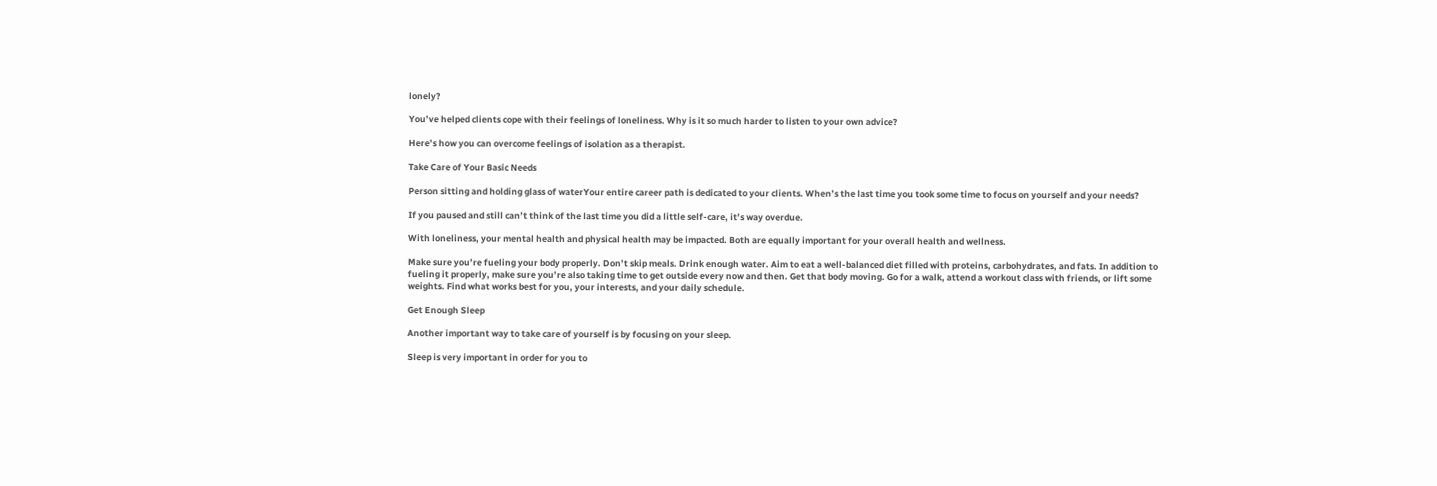lonely?

You’ve helped clients cope with their feelings of loneliness. Why is it so much harder to listen to your own advice?

Here’s how you can overcome feelings of isolation as a therapist.

Take Care of Your Basic Needs

Person sitting and holding glass of waterYour entire career path is dedicated to your clients. When’s the last time you took some time to focus on yourself and your needs?

If you paused and still can’t think of the last time you did a little self-care, it’s way overdue.

With loneliness, your mental health and physical health may be impacted. Both are equally important for your overall health and wellness.

Make sure you’re fueling your body properly. Don’t skip meals. Drink enough water. Aim to eat a well-balanced diet filled with proteins, carbohydrates, and fats. In addition to fueling it properly, make sure you’re also taking time to get outside every now and then. Get that body moving. Go for a walk, attend a workout class with friends, or lift some weights. Find what works best for you, your interests, and your daily schedule.

Get Enough Sleep

Another important way to take care of yourself is by focusing on your sleep.

Sleep is very important in order for you to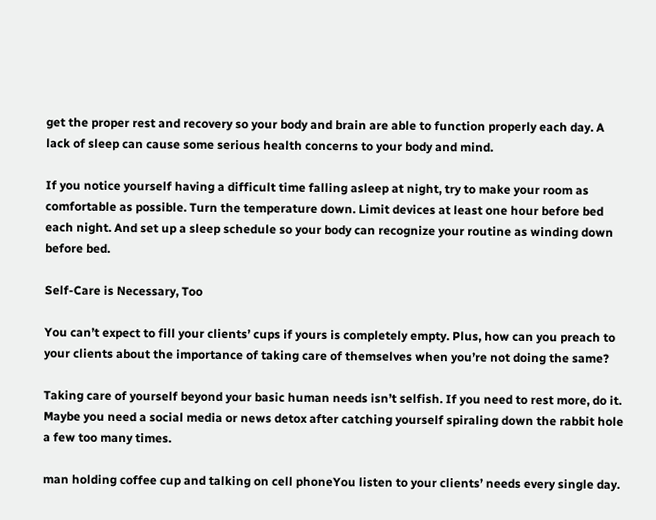get the proper rest and recovery so your body and brain are able to function properly each day. A lack of sleep can cause some serious health concerns to your body and mind.

If you notice yourself having a difficult time falling asleep at night, try to make your room as comfortable as possible. Turn the temperature down. Limit devices at least one hour before bed each night. And set up a sleep schedule so your body can recognize your routine as winding down before bed.

Self-Care is Necessary, Too

You can’t expect to fill your clients’ cups if yours is completely empty. Plus, how can you preach to your clients about the importance of taking care of themselves when you’re not doing the same?

Taking care of yourself beyond your basic human needs isn’t selfish. If you need to rest more, do it. Maybe you need a social media or news detox after catching yourself spiraling down the rabbit hole a few too many times.

man holding coffee cup and talking on cell phoneYou listen to your clients’ needs every single day.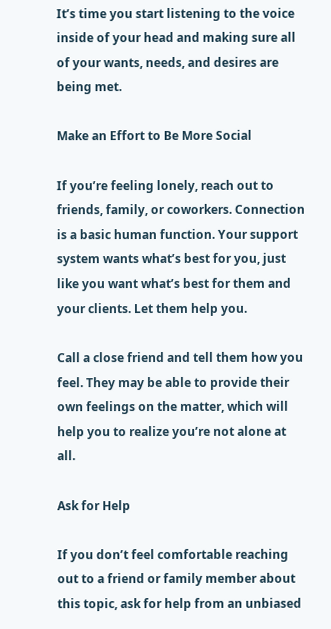It’s time you start listening to the voice inside of your head and making sure all of your wants, needs, and desires are being met.

Make an Effort to Be More Social

If you’re feeling lonely, reach out to friends, family, or coworkers. Connection is a basic human function. Your support system wants what’s best for you, just like you want what’s best for them and your clients. Let them help you.

Call a close friend and tell them how you feel. They may be able to provide their own feelings on the matter, which will help you to realize you’re not alone at all.

Ask for Help

If you don’t feel comfortable reaching out to a friend or family member about this topic, ask for help from an unbiased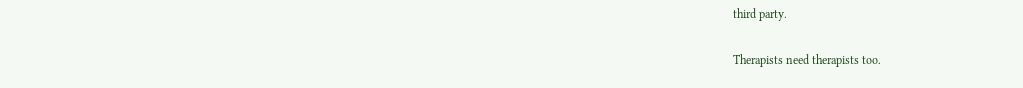third party.

Therapists need therapists too.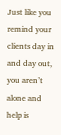Just like you remind your clients day in and day out, you aren’t alone and help is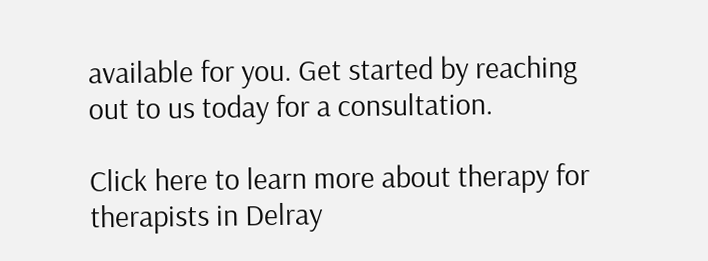available for you. Get started by reaching out to us today for a consultation.

Click here to learn more about therapy for therapists in Delray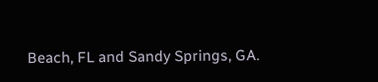Beach, FL and Sandy Springs, GA.